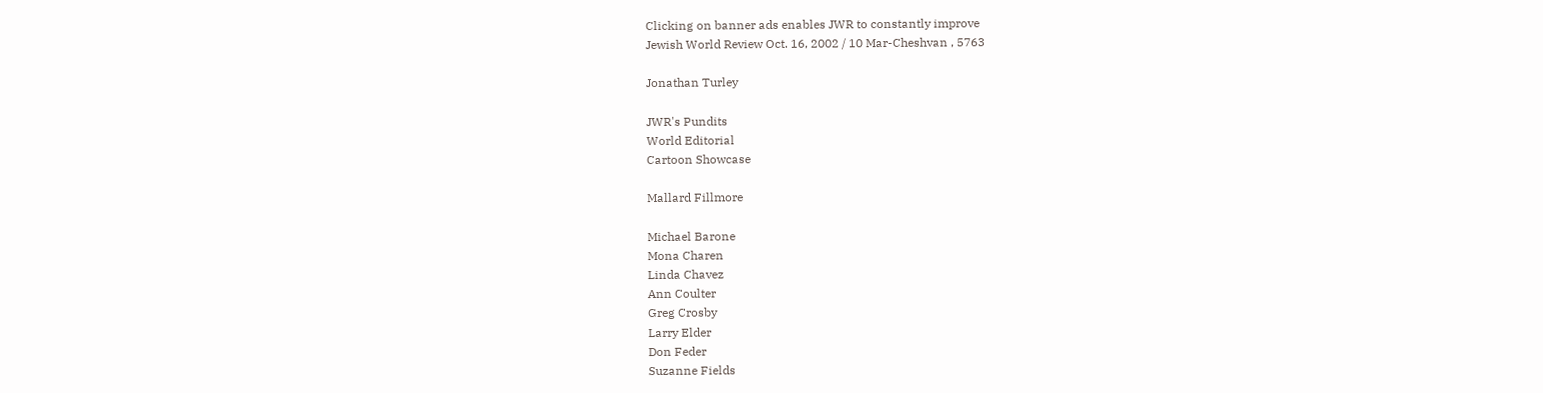Clicking on banner ads enables JWR to constantly improve
Jewish World Review Oct. 16, 2002 / 10 Mar-Cheshvan , 5763

Jonathan Turley

JWR's Pundits
World Editorial
Cartoon Showcase

Mallard Fillmore

Michael Barone
Mona Charen
Linda Chavez
Ann Coulter
Greg Crosby
Larry Elder
Don Feder
Suzanne Fields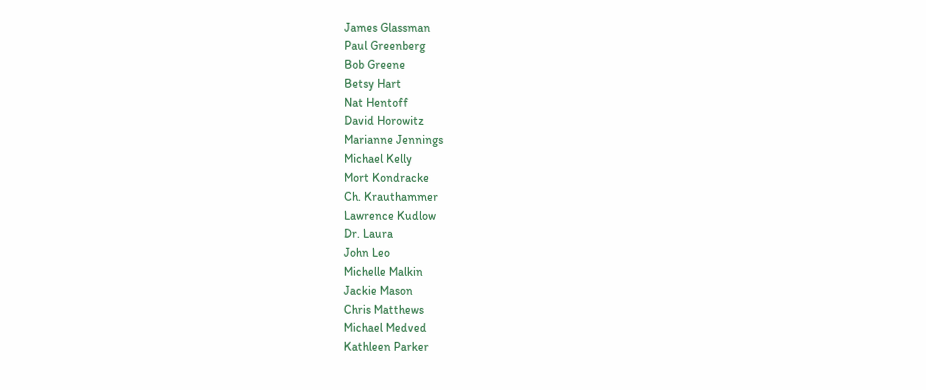James Glassman
Paul Greenberg
Bob Greene
Betsy Hart
Nat Hentoff
David Horowitz
Marianne Jennings
Michael Kelly
Mort Kondracke
Ch. Krauthammer
Lawrence Kudlow
Dr. Laura
John Leo
Michelle Malkin
Jackie Mason
Chris Matthews
Michael Medved
Kathleen Parker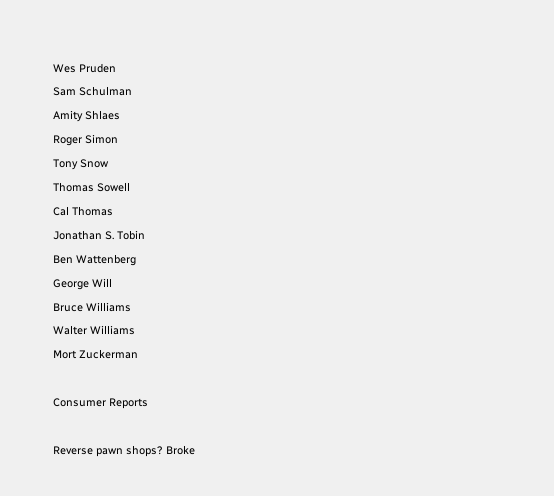Wes Pruden
Sam Schulman
Amity Shlaes
Roger Simon
Tony Snow
Thomas Sowell
Cal Thomas
Jonathan S. Tobin
Ben Wattenberg
George Will
Bruce Williams
Walter Williams
Mort Zuckerman

Consumer Reports

Reverse pawn shops? Broke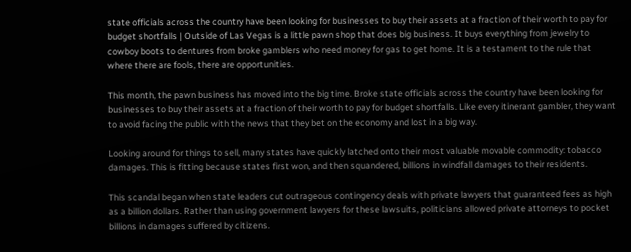state officials across the country have been looking for businesses to buy their assets at a fraction of their worth to pay for budget shortfalls | Outside of Las Vegas is a little pawn shop that does big business. It buys everything from jewelry to cowboy boots to dentures from broke gamblers who need money for gas to get home. It is a testament to the rule that where there are fools, there are opportunities.

This month, the pawn business has moved into the big time. Broke state officials across the country have been looking for businesses to buy their assets at a fraction of their worth to pay for budget shortfalls. Like every itinerant gambler, they want to avoid facing the public with the news that they bet on the economy and lost in a big way.

Looking around for things to sell, many states have quickly latched onto their most valuable movable commodity: tobacco damages. This is fitting because states first won, and then squandered, billions in windfall damages to their residents.

This scandal began when state leaders cut outrageous contingency deals with private lawyers that guaranteed fees as high as a billion dollars. Rather than using government lawyers for these lawsuits, politicians allowed private attorneys to pocket billions in damages suffered by citizens.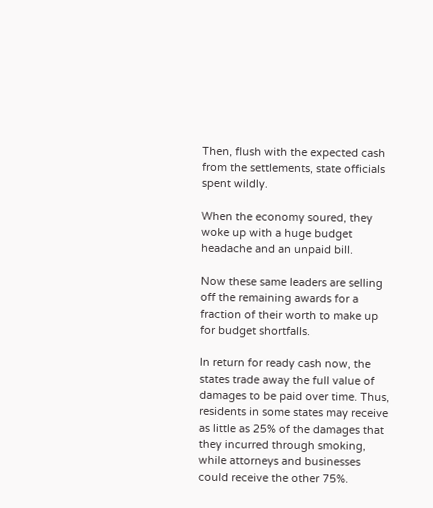Then, flush with the expected cash from the settlements, state officials spent wildly.

When the economy soured, they woke up with a huge budget headache and an unpaid bill.

Now these same leaders are selling off the remaining awards for a fraction of their worth to make up for budget shortfalls.

In return for ready cash now, the states trade away the full value of damages to be paid over time. Thus, residents in some states may receive as little as 25% of the damages that they incurred through smoking, while attorneys and businesses could receive the other 75%.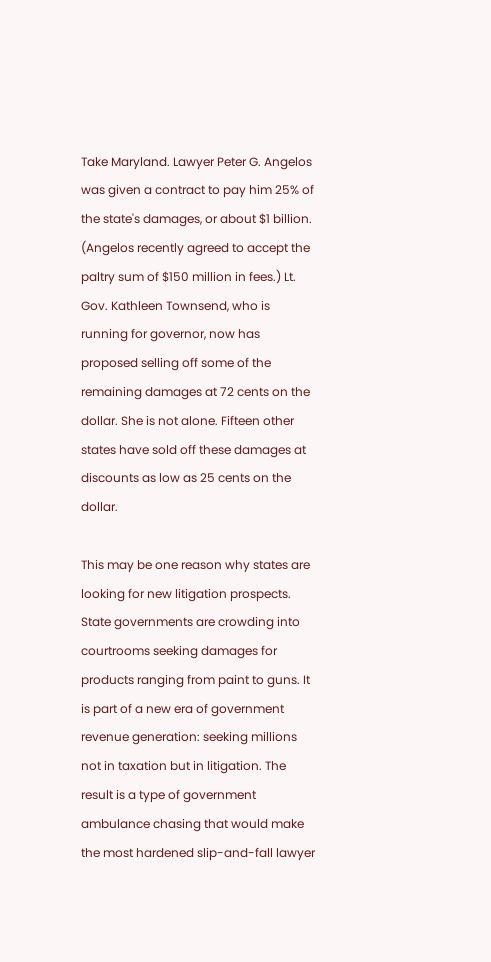Take Maryland. Lawyer Peter G. Angelos was given a contract to pay him 25% of the state's damages, or about $1 billion. (Angelos recently agreed to accept the paltry sum of $150 million in fees.) Lt. Gov. Kathleen Townsend, who is running for governor, now has proposed selling off some of the remaining damages at 72 cents on the dollar. She is not alone. Fifteen other states have sold off these damages at discounts as low as 25 cents on the dollar.

This may be one reason why states are looking for new litigation prospects. State governments are crowding into courtrooms seeking damages for products ranging from paint to guns. It is part of a new era of government revenue generation: seeking millions not in taxation but in litigation. The result is a type of government ambulance chasing that would make the most hardened slip-and-fall lawyer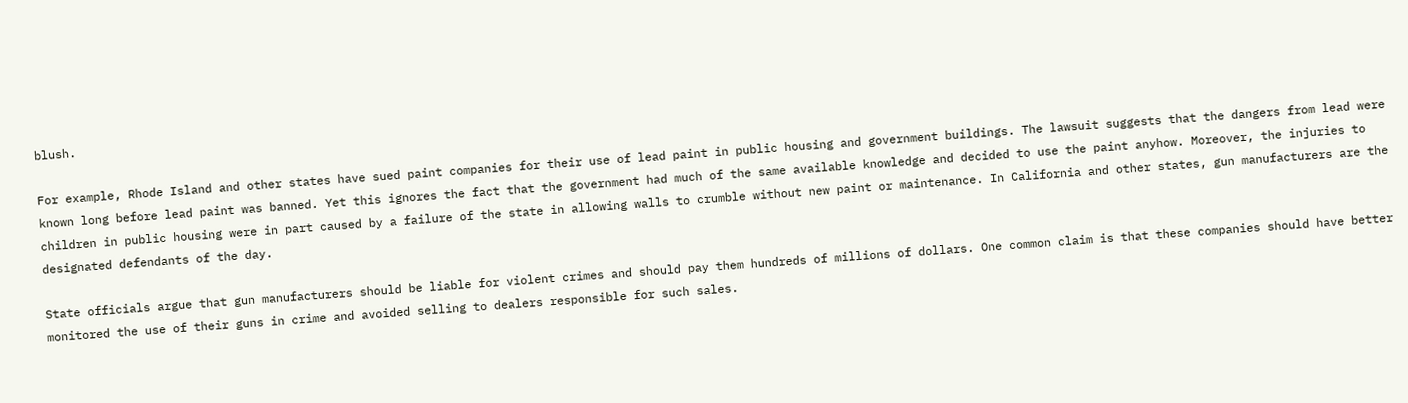blush.

For example, Rhode Island and other states have sued paint companies for their use of lead paint in public housing and government buildings. The lawsuit suggests that the dangers from lead were known long before lead paint was banned. Yet this ignores the fact that the government had much of the same available knowledge and decided to use the paint anyhow. Moreover, the injuries to children in public housing were in part caused by a failure of the state in allowing walls to crumble without new paint or maintenance. In California and other states, gun manufacturers are the designated defendants of the day.

State officials argue that gun manufacturers should be liable for violent crimes and should pay them hundreds of millions of dollars. One common claim is that these companies should have better monitored the use of their guns in crime and avoided selling to dealers responsible for such sales.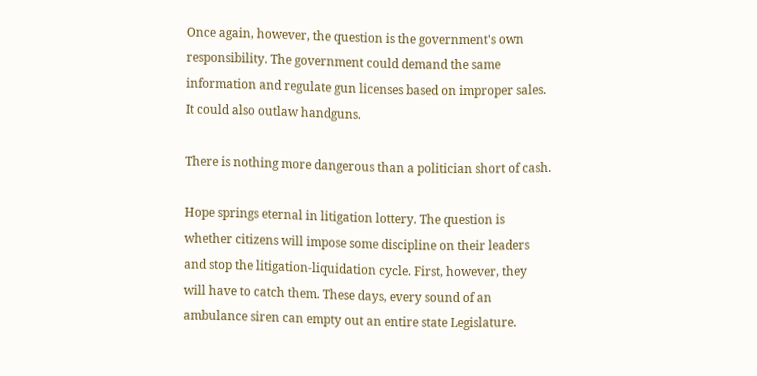Once again, however, the question is the government's own responsibility. The government could demand the same information and regulate gun licenses based on improper sales. It could also outlaw handguns.

There is nothing more dangerous than a politician short of cash.

Hope springs eternal in litigation lottery. The question is whether citizens will impose some discipline on their leaders and stop the litigation-liquidation cycle. First, however, they will have to catch them. These days, every sound of an ambulance siren can empty out an entire state Legislature.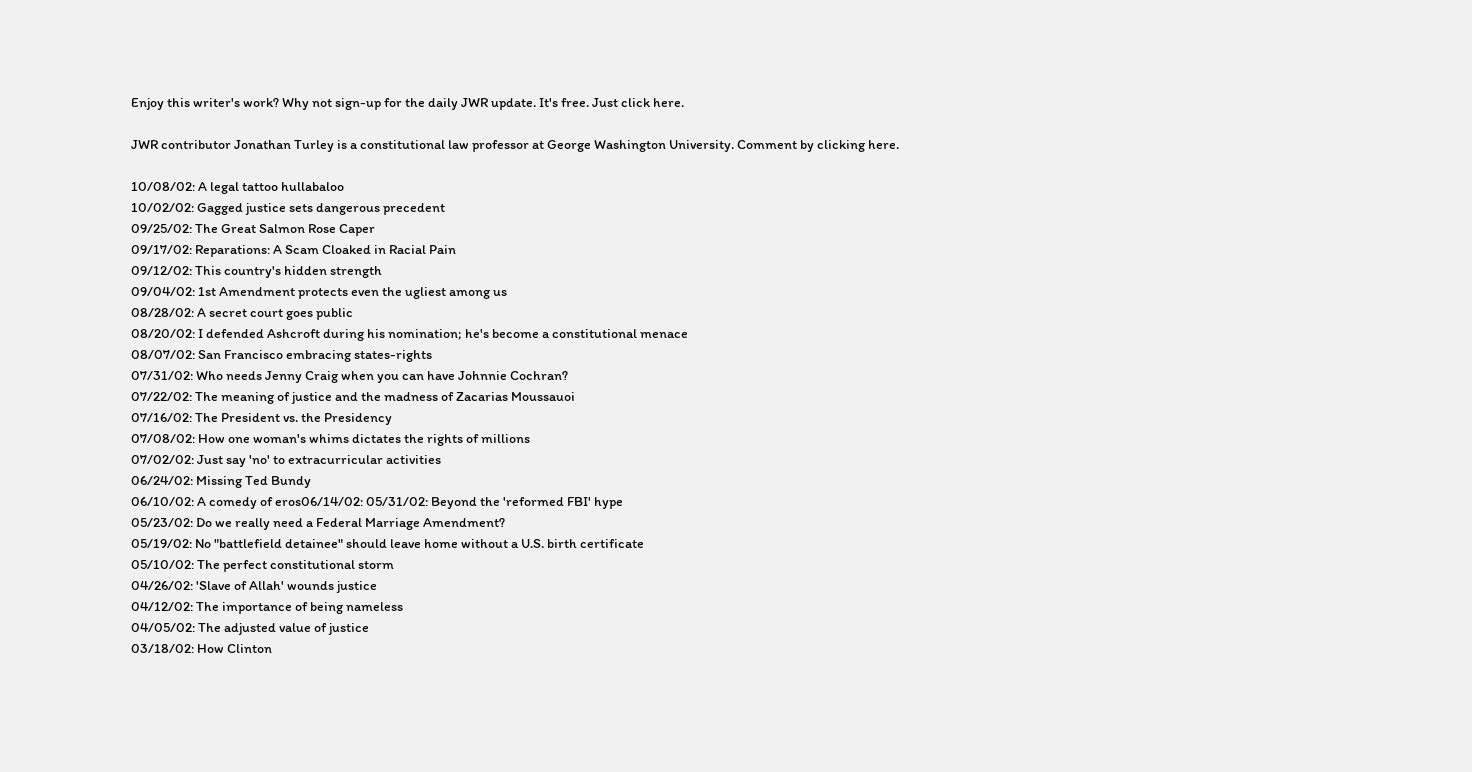Enjoy this writer's work? Why not sign-up for the daily JWR update. It's free. Just click here.

JWR contributor Jonathan Turley is a constitutional law professor at George Washington University. Comment by clicking here.

10/08/02: A legal tattoo hullabaloo
10/02/02: Gagged justice sets dangerous precedent
09/25/02: The Great Salmon Rose Caper
09/17/02: Reparations: A Scam Cloaked in Racial Pain
09/12/02: This country's hidden strength
09/04/02: 1st Amendment protects even the ugliest among us
08/28/02: A secret court goes public
08/20/02: I defended Ashcroft during his nomination; he's become a constitutional menace
08/07/02: San Francisco embracing states-rights
07/31/02: Who needs Jenny Craig when you can have Johnnie Cochran?
07/22/02: The meaning of justice and the madness of Zacarias Moussauoi
07/16/02: The President vs. the Presidency
07/08/02: How one woman's whims dictates the rights of millions
07/02/02: Just say 'no' to extracurricular activities
06/24/02: Missing Ted Bundy
06/10/02: A comedy of eros06/14/02: 05/31/02: Beyond the 'reformed FBI' hype
05/23/02: Do we really need a Federal Marriage Amendment?
05/19/02: No "battlefield detainee" should leave home without a U.S. birth certificate
05/10/02: The perfect constitutional storm
04/26/02: 'Slave of Allah' wounds justice
04/12/02: The importance of being nameless
04/05/02: The adjusted value of justice
03/18/02: How Clinton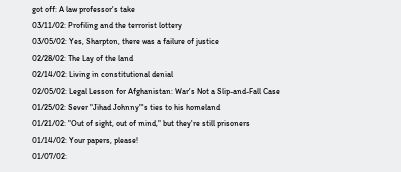got off: A law professor's take
03/11/02: Profiling and the terrorist lottery
03/05/02: Yes, Sharpton, there was a failure of justice
02/28/02: The Lay of the land
02/14/02: Living in constitutional denial
02/05/02: Legal Lesson for Afghanistan: War's Not a Slip-and-Fall Case
01/25/02: Sever "Jihad Johnny"'s ties to his homeland
01/21/02: "Out of sight, out of mind," but they're still prisoners
01/14/02: Your papers, please!
01/07/02: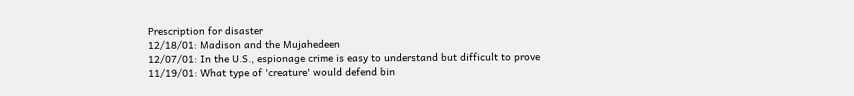Prescription for disaster
12/18/01: Madison and the Mujahedeen
12/07/01: In the U.S., espionage crime is easy to understand but difficult to prove
11/19/01: What type of 'creature' would defend bin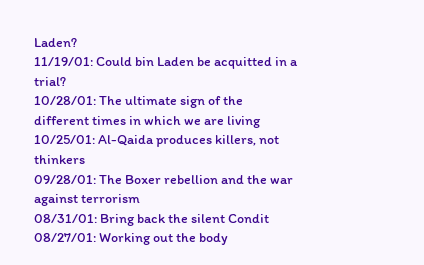Laden?
11/19/01: Could bin Laden be acquitted in a trial?
10/28/01: The ultimate sign of the different times in which we are living
10/25/01: Al-Qaida produces killers, not thinkers
09/28/01: The Boxer rebellion and the war against terrorism
08/31/01: Bring back the silent Condit
08/27/01: Working out the body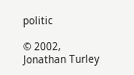politic

© 2002, Jonathan Turley